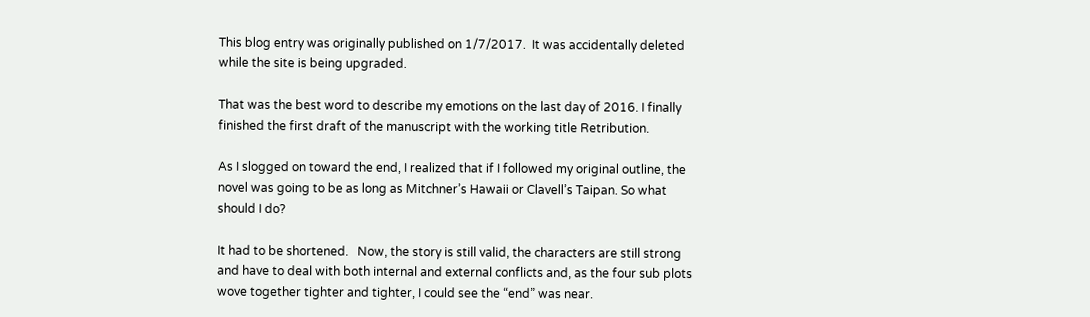This blog entry was originally published on 1/7/2017.  It was accidentally deleted while the site is being upgraded.

That was the best word to describe my emotions on the last day of 2016. I finally finished the first draft of the manuscript with the working title Retribution.

As I slogged on toward the end, I realized that if I followed my original outline, the novel was going to be as long as Mitchner’s Hawaii or Clavell’s Taipan. So what should I do?

It had to be shortened.   Now, the story is still valid, the characters are still strong and have to deal with both internal and external conflicts and, as the four sub plots wove together tighter and tighter, I could see the “end” was near.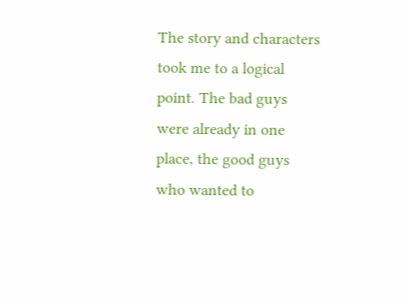The story and characters took me to a logical point. The bad guys were already in one place, the good guys who wanted to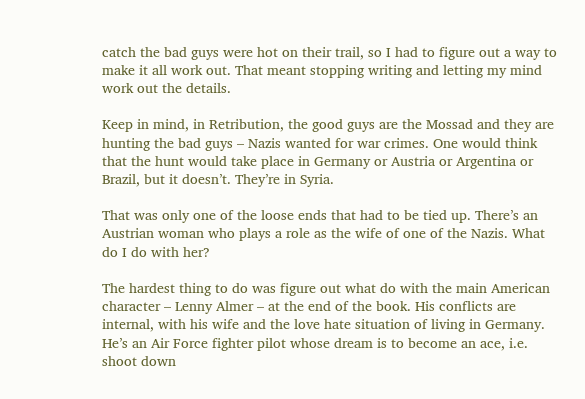catch the bad guys were hot on their trail, so I had to figure out a way to make it all work out. That meant stopping writing and letting my mind work out the details.

Keep in mind, in Retribution, the good guys are the Mossad and they are hunting the bad guys – Nazis wanted for war crimes. One would think that the hunt would take place in Germany or Austria or Argentina or Brazil, but it doesn’t. They’re in Syria.

That was only one of the loose ends that had to be tied up. There’s an Austrian woman who plays a role as the wife of one of the Nazis. What do I do with her?

The hardest thing to do was figure out what do with the main American character – Lenny Almer – at the end of the book. His conflicts are internal, with his wife and the love hate situation of living in Germany. He’s an Air Force fighter pilot whose dream is to become an ace, i.e. shoot down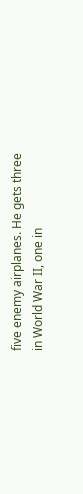five enemy airplanes. He gets three in World War II, one in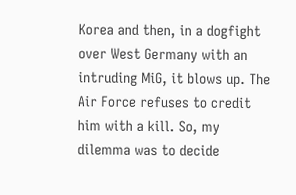Korea and then, in a dogfight over West Germany with an intruding MiG, it blows up. The Air Force refuses to credit him with a kill. So, my dilemma was to decide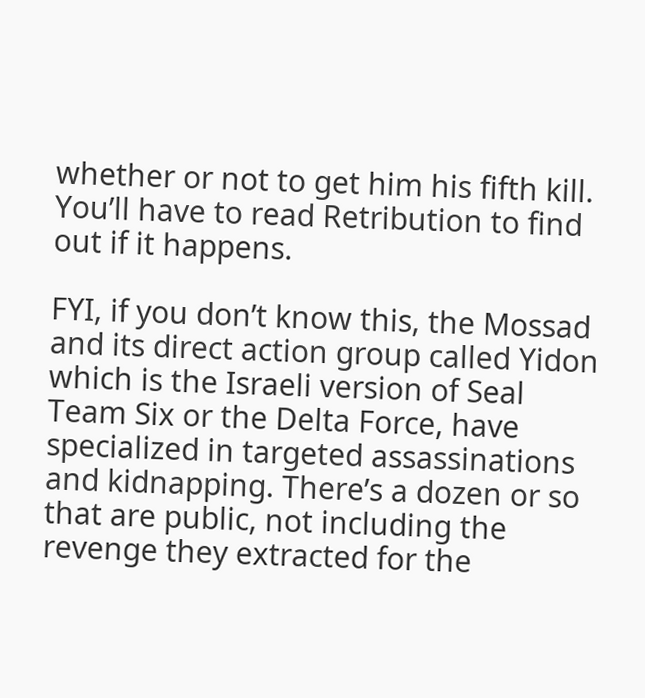whether or not to get him his fifth kill. You’ll have to read Retribution to find out if it happens.

FYI, if you don’t know this, the Mossad and its direct action group called Yidon which is the Israeli version of Seal Team Six or the Delta Force, have specialized in targeted assassinations and kidnapping. There’s a dozen or so that are public, not including the revenge they extracted for the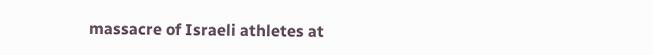massacre of Israeli athletes at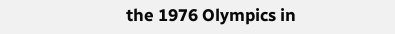the 1976 Olympics in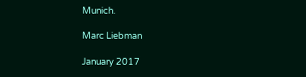Munich.

Marc Liebman

January 2017